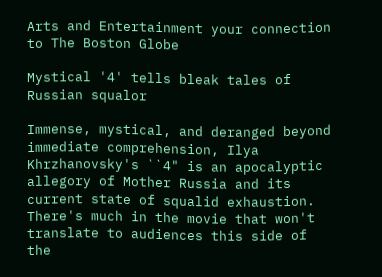Arts and Entertainment your connection to The Boston Globe

Mystical '4' tells bleak tales of Russian squalor

Immense, mystical, and deranged beyond immediate comprehension, Ilya Khrzhanovsky's ``4" is an apocalyptic allegory of Mother Russia and its current state of squalid exhaustion. There's much in the movie that won't translate to audiences this side of the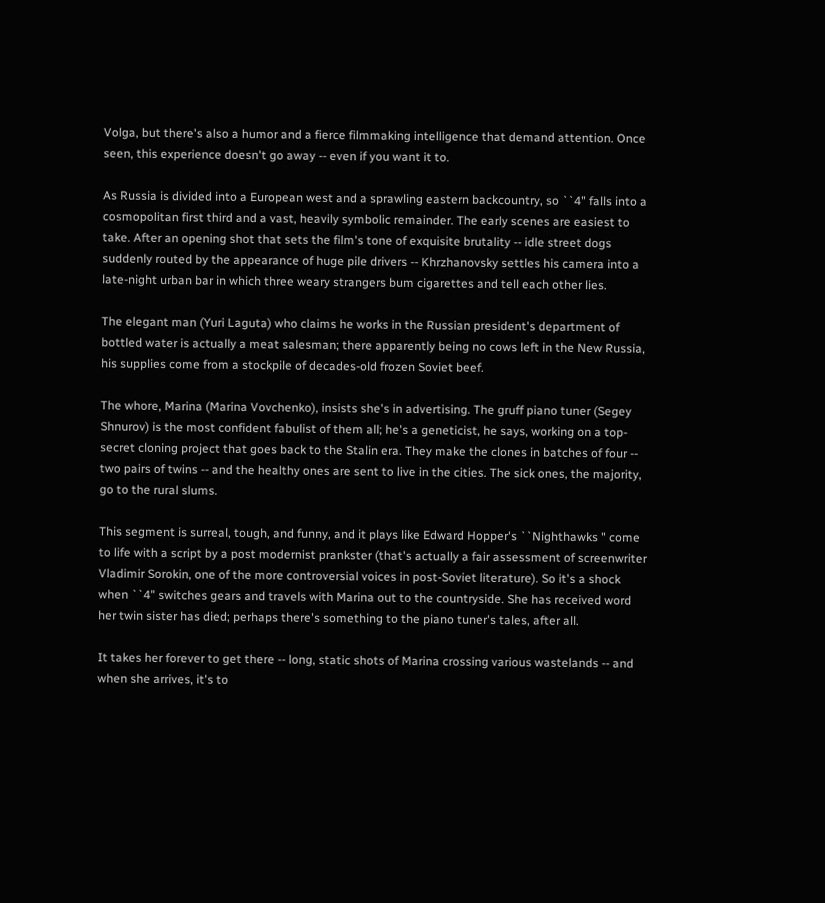Volga, but there's also a humor and a fierce filmmaking intelligence that demand attention. Once seen, this experience doesn't go away -- even if you want it to.

As Russia is divided into a European west and a sprawling eastern backcountry, so ``4" falls into a cosmopolitan first third and a vast, heavily symbolic remainder. The early scenes are easiest to take. After an opening shot that sets the film's tone of exquisite brutality -- idle street dogs suddenly routed by the appearance of huge pile drivers -- Khrzhanovsky settles his camera into a late-night urban bar in which three weary strangers bum cigarettes and tell each other lies.

The elegant man (Yuri Laguta) who claims he works in the Russian president's department of bottled water is actually a meat salesman; there apparently being no cows left in the New Russia, his supplies come from a stockpile of decades-old frozen Soviet beef.

The whore, Marina (Marina Vovchenko), insists she's in advertising. The gruff piano tuner (Segey Shnurov) is the most confident fabulist of them all; he's a geneticist, he says, working on a top-secret cloning project that goes back to the Stalin era. They make the clones in batches of four -- two pairs of twins -- and the healthy ones are sent to live in the cities. The sick ones, the majority, go to the rural slums.

This segment is surreal, tough, and funny, and it plays like Edward Hopper's ``Nighthawks " come to life with a script by a post modernist prankster (that's actually a fair assessment of screenwriter Vladimir Sorokin, one of the more controversial voices in post-Soviet literature). So it's a shock when ``4" switches gears and travels with Marina out to the countryside. She has received word her twin sister has died; perhaps there's something to the piano tuner's tales, after all.

It takes her forever to get there -- long, static shots of Marina crossing various wastelands -- and when she arrives, it's to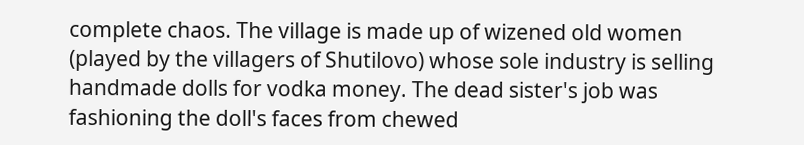complete chaos. The village is made up of wizened old women (played by the villagers of Shutilovo) whose sole industry is selling handmade dolls for vodka money. The dead sister's job was fashioning the doll's faces from chewed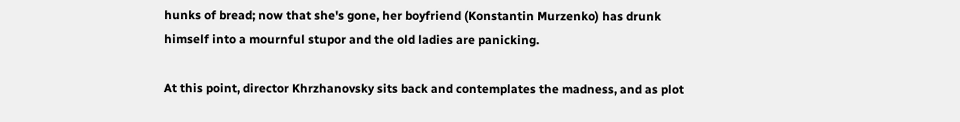hunks of bread; now that she's gone, her boyfriend (Konstantin Murzenko) has drunk himself into a mournful stupor and the old ladies are panicking.

At this point, director Khrzhanovsky sits back and contemplates the madness, and as plot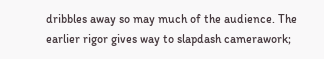dribbles away so may much of the audience. The earlier rigor gives way to slapdash camerawork;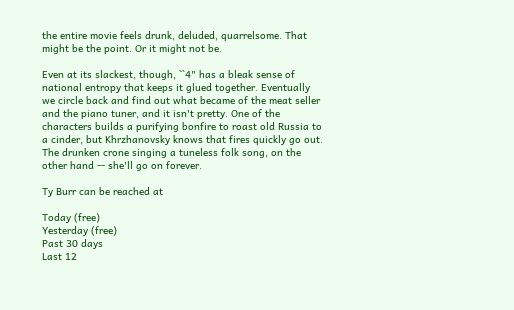the entire movie feels drunk, deluded, quarrelsome. That might be the point. Or it might not be.

Even at its slackest, though, ``4" has a bleak sense of national entropy that keeps it glued together. Eventually we circle back and find out what became of the meat seller and the piano tuner, and it isn't pretty. One of the characters builds a purifying bonfire to roast old Russia to a cinder, but Khrzhanovsky knows that fires quickly go out. The drunken crone singing a tuneless folk song, on the other hand -- she'll go on forever.

Ty Burr can be reached at

Today (free)
Yesterday (free)
Past 30 days
Last 12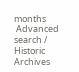months
 Advanced search / Historic Archives